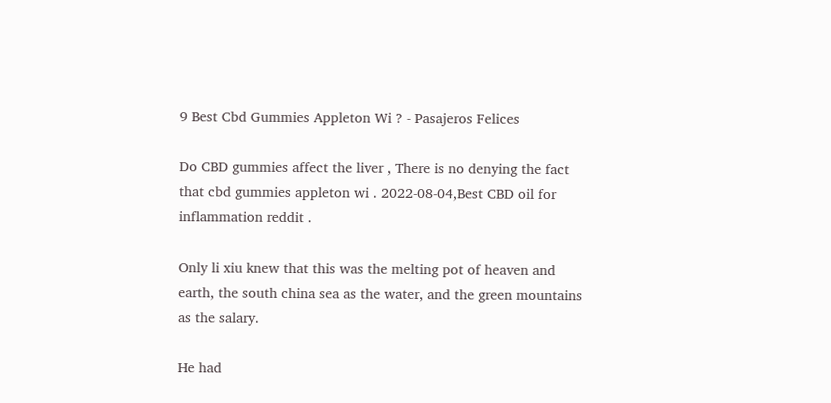9 Best Cbd Gummies Appleton Wi ? - Pasajeros Felices

Do CBD gummies affect the liver , There is no denying the fact that cbd gummies appleton wi . 2022-08-04,Best CBD oil for inflammation reddit .

Only li xiu knew that this was the melting pot of heaven and earth, the south china sea as the water, and the green mountains as the salary.

He had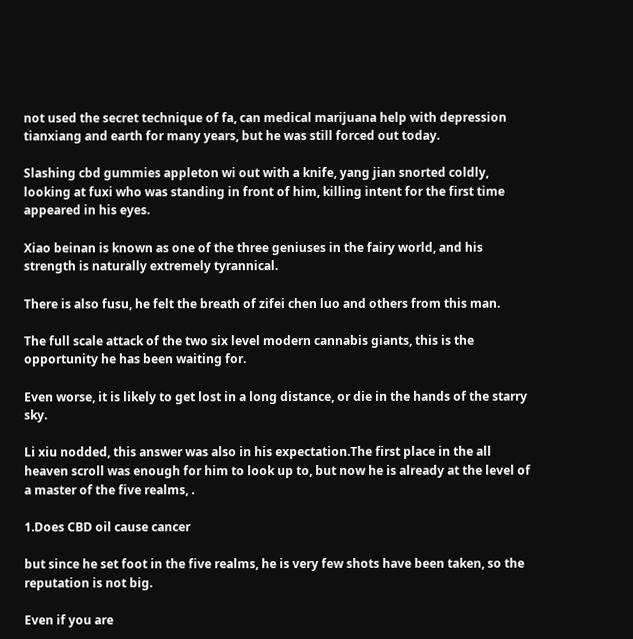not used the secret technique of fa, can medical marijuana help with depression tianxiang and earth for many years, but he was still forced out today.

Slashing cbd gummies appleton wi out with a knife, yang jian snorted coldly, looking at fuxi who was standing in front of him, killing intent for the first time appeared in his eyes.

Xiao beinan is known as one of the three geniuses in the fairy world, and his strength is naturally extremely tyrannical.

There is also fusu, he felt the breath of zifei chen luo and others from this man.

The full scale attack of the two six level modern cannabis giants, this is the opportunity he has been waiting for.

Even worse, it is likely to get lost in a long distance, or die in the hands of the starry sky.

Li xiu nodded, this answer was also in his expectation.The first place in the all heaven scroll was enough for him to look up to, but now he is already at the level of a master of the five realms, .

1.Does CBD oil cause cancer

but since he set foot in the five realms, he is very few shots have been taken, so the reputation is not big.

Even if you are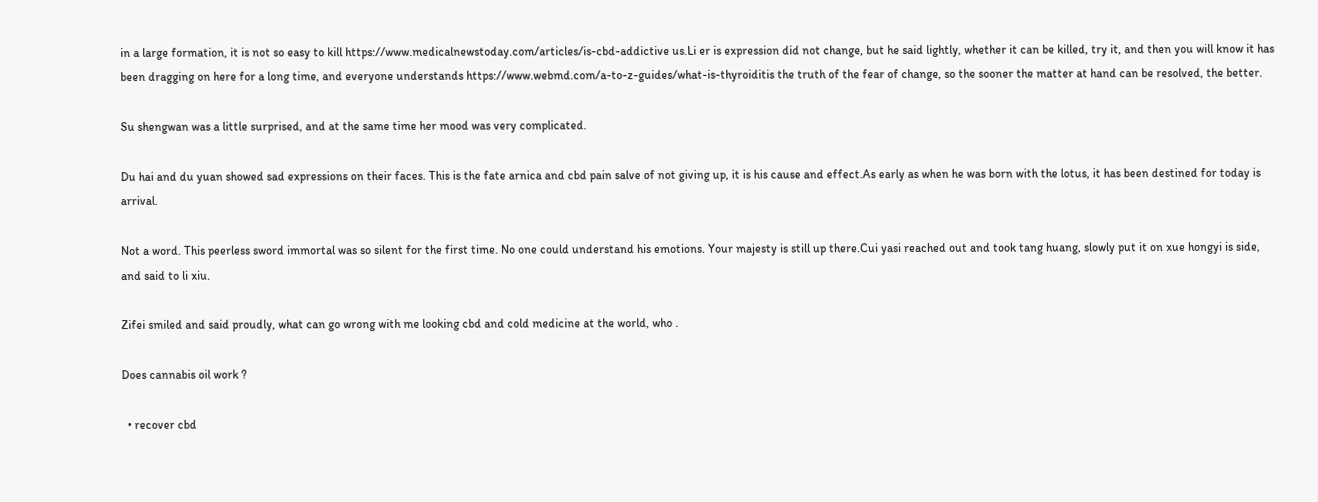in a large formation, it is not so easy to kill https://www.medicalnewstoday.com/articles/is-cbd-addictive us.Li er is expression did not change, but he said lightly, whether it can be killed, try it, and then you will know it has been dragging on here for a long time, and everyone understands https://www.webmd.com/a-to-z-guides/what-is-thyroiditis the truth of the fear of change, so the sooner the matter at hand can be resolved, the better.

Su shengwan was a little surprised, and at the same time her mood was very complicated.

Du hai and du yuan showed sad expressions on their faces. This is the fate arnica and cbd pain salve of not giving up, it is his cause and effect.As early as when he was born with the lotus, it has been destined for today is arrival.

Not a word. This peerless sword immortal was so silent for the first time. No one could understand his emotions. Your majesty is still up there.Cui yasi reached out and took tang huang, slowly put it on xue hongyi is side, and said to li xiu.

Zifei smiled and said proudly, what can go wrong with me looking cbd and cold medicine at the world, who .

Does cannabis oil work ?

  • recover cbd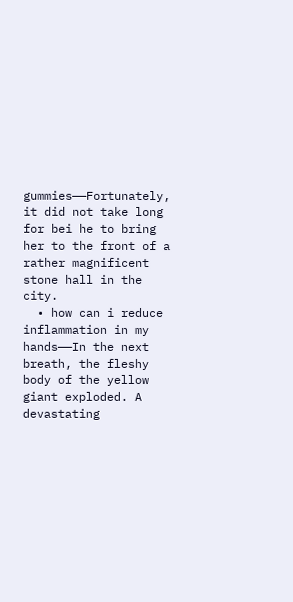gummies——Fortunately, it did not take long for bei he to bring her to the front of a rather magnificent stone hall in the city.
  • how can i reduce inflammation in my hands——In the next breath, the fleshy body of the yellow giant exploded. A devastating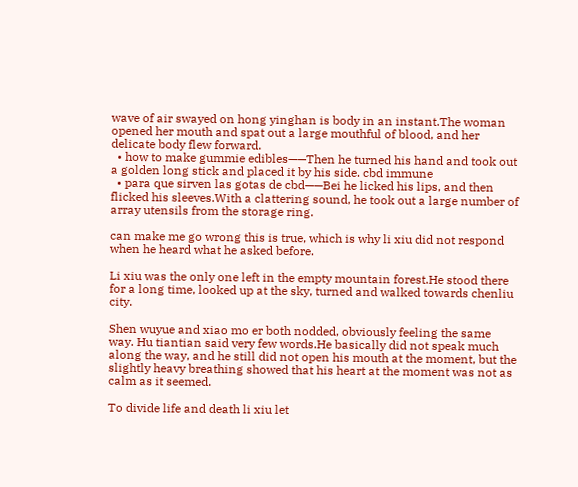wave of air swayed on hong yinghan is body in an instant.The woman opened her mouth and spat out a large mouthful of blood, and her delicate body flew forward.
  • how to make gummie edibles——Then he turned his hand and took out a golden long stick and placed it by his side. cbd immune
  • para que sirven las gotas de cbd——Bei he licked his lips, and then flicked his sleeves.With a clattering sound, he took out a large number of array utensils from the storage ring.

can make me go wrong this is true, which is why li xiu did not respond when he heard what he asked before.

Li xiu was the only one left in the empty mountain forest.He stood there for a long time, looked up at the sky, turned and walked towards chenliu city.

Shen wuyue and xiao mo er both nodded, obviously feeling the same way. Hu tiantian said very few words.He basically did not speak much along the way, and he still did not open his mouth at the moment, but the slightly heavy breathing showed that his heart at the moment was not as calm as it seemed.

To divide life and death li xiu let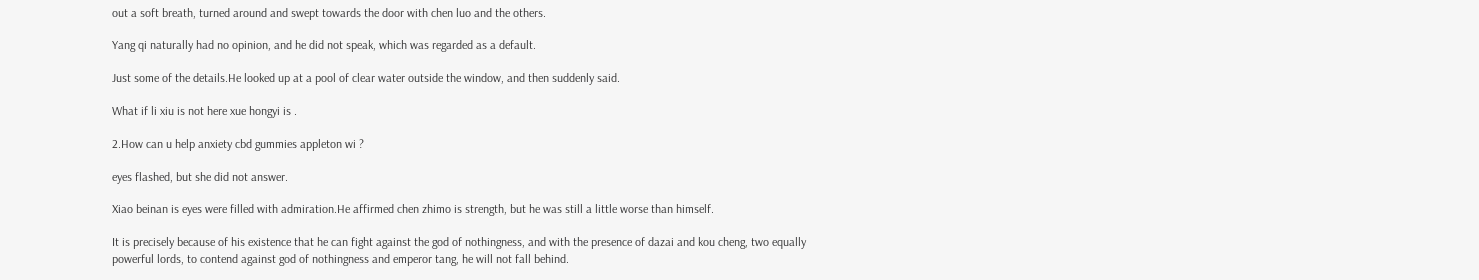out a soft breath, turned around and swept towards the door with chen luo and the others.

Yang qi naturally had no opinion, and he did not speak, which was regarded as a default.

Just some of the details.He looked up at a pool of clear water outside the window, and then suddenly said.

What if li xiu is not here xue hongyi is .

2.How can u help anxiety cbd gummies appleton wi ?

eyes flashed, but she did not answer.

Xiao beinan is eyes were filled with admiration.He affirmed chen zhimo is strength, but he was still a little worse than himself.

It is precisely because of his existence that he can fight against the god of nothingness, and with the presence of dazai and kou cheng, two equally powerful lords, to contend against god of nothingness and emperor tang, he will not fall behind.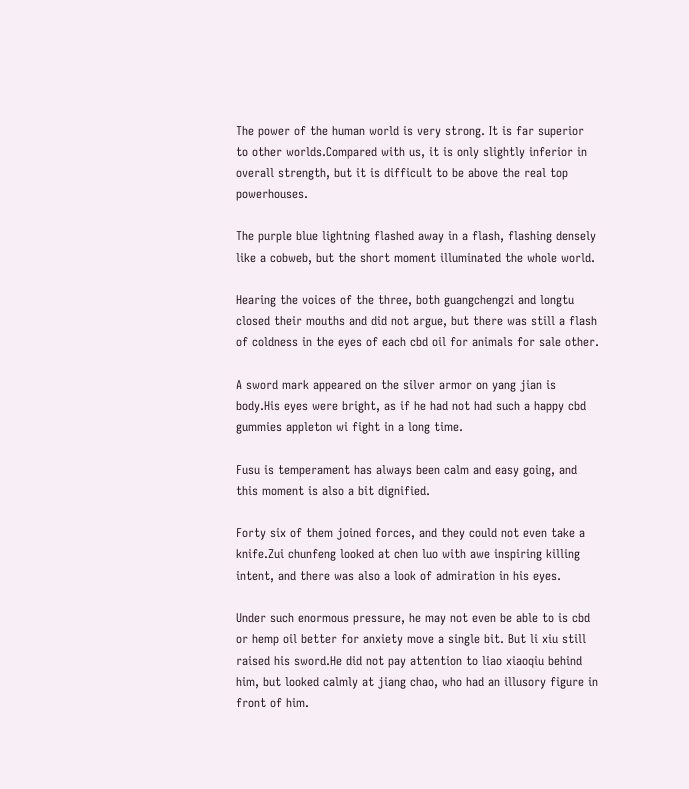The power of the human world is very strong. It is far superior to other worlds.Compared with us, it is only slightly inferior in overall strength, but it is difficult to be above the real top powerhouses.

The purple blue lightning flashed away in a flash, flashing densely like a cobweb, but the short moment illuminated the whole world.

Hearing the voices of the three, both guangchengzi and longtu closed their mouths and did not argue, but there was still a flash of coldness in the eyes of each cbd oil for animals for sale other.

A sword mark appeared on the silver armor on yang jian is body.His eyes were bright, as if he had not had such a happy cbd gummies appleton wi fight in a long time.

Fusu is temperament has always been calm and easy going, and this moment is also a bit dignified.

Forty six of them joined forces, and they could not even take a knife.Zui chunfeng looked at chen luo with awe inspiring killing intent, and there was also a look of admiration in his eyes.

Under such enormous pressure, he may not even be able to is cbd or hemp oil better for anxiety move a single bit. But li xiu still raised his sword.He did not pay attention to liao xiaoqiu behind him, but looked calmly at jiang chao, who had an illusory figure in front of him.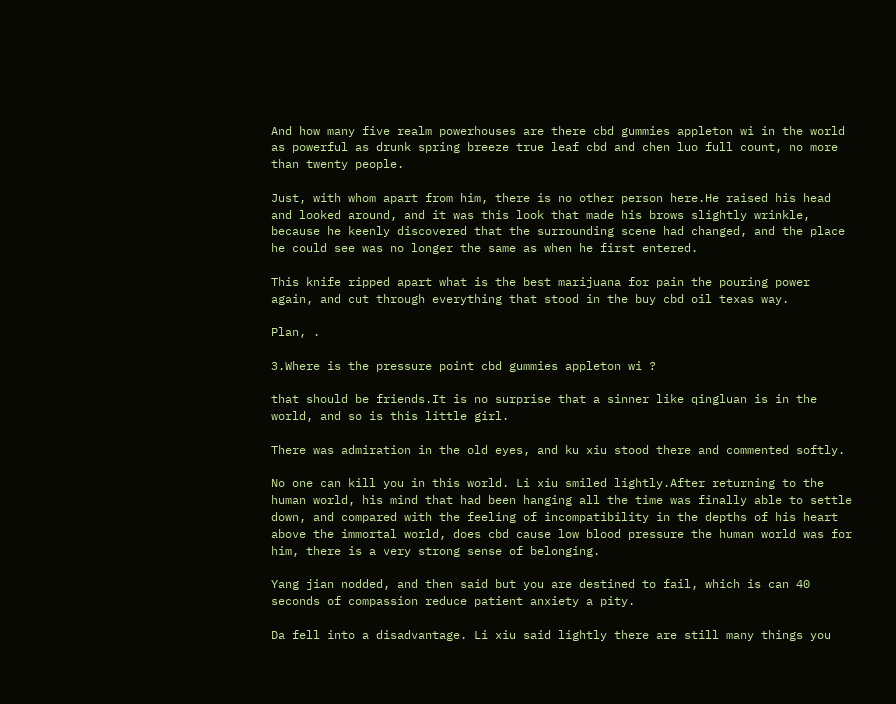And how many five realm powerhouses are there cbd gummies appleton wi in the world as powerful as drunk spring breeze true leaf cbd and chen luo full count, no more than twenty people.

Just, with whom apart from him, there is no other person here.He raised his head and looked around, and it was this look that made his brows slightly wrinkle, because he keenly discovered that the surrounding scene had changed, and the place he could see was no longer the same as when he first entered.

This knife ripped apart what is the best marijuana for pain the pouring power again, and cut through everything that stood in the buy cbd oil texas way.

Plan, .

3.Where is the pressure point cbd gummies appleton wi ?

that should be friends.It is no surprise that a sinner like qingluan is in the world, and so is this little girl.

There was admiration in the old eyes, and ku xiu stood there and commented softly.

No one can kill you in this world. Li xiu smiled lightly.After returning to the human world, his mind that had been hanging all the time was finally able to settle down, and compared with the feeling of incompatibility in the depths of his heart above the immortal world, does cbd cause low blood pressure the human world was for him, there is a very strong sense of belonging.

Yang jian nodded, and then said but you are destined to fail, which is can 40 seconds of compassion reduce patient anxiety a pity.

Da fell into a disadvantage. Li xiu said lightly there are still many things you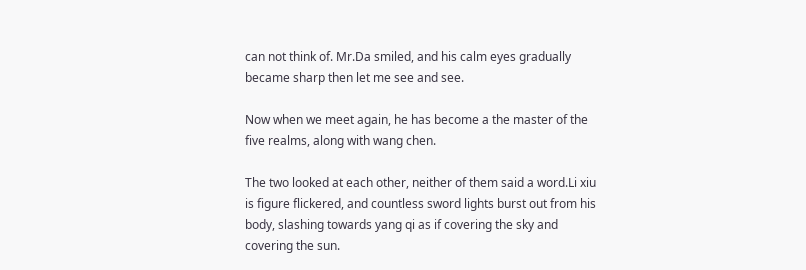can not think of. Mr.Da smiled, and his calm eyes gradually became sharp then let me see and see.

Now when we meet again, he has become a the master of the five realms, along with wang chen.

The two looked at each other, neither of them said a word.Li xiu is figure flickered, and countless sword lights burst out from his body, slashing towards yang qi as if covering the sky and covering the sun.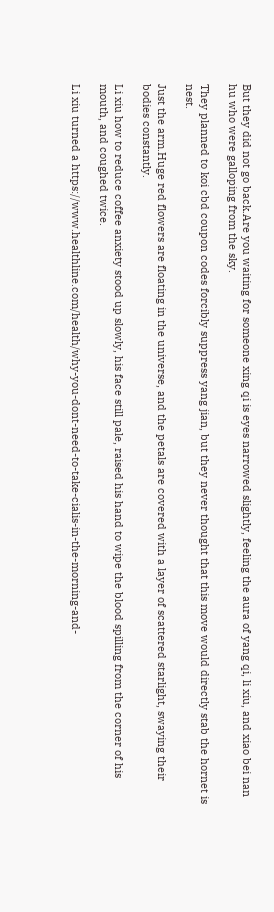But they did not go back.Are you waiting for someone xing qi is eyes narrowed slightly, feeling the aura of yang qi, li xiu, and xiao bei nan hu who were galloping from the sky.

They planned to koi cbd coupon codes forcibly suppress yang jian, but they never thought that this move would directly stab the hornet is nest.

Just the arm.Huge red flowers are floating in the universe, and the petals are covered with a layer of scattered starlight, swaying their bodies constantly.

Li xiu how to reduce coffee anxiety stood up slowly, his face still pale, raised his hand to wipe the blood spilling from the corner of his mouth, and coughed twice.

Li xiu turned a https://www.healthline.com/health/why-you-dont-need-to-take-cialis-in-the-morning-and-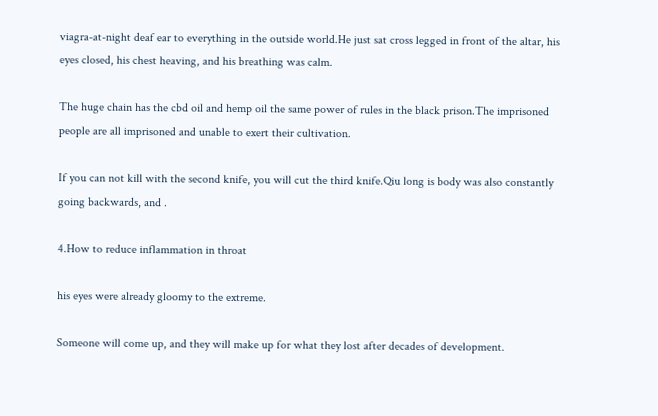viagra-at-night deaf ear to everything in the outside world.He just sat cross legged in front of the altar, his eyes closed, his chest heaving, and his breathing was calm.

The huge chain has the cbd oil and hemp oil the same power of rules in the black prison.The imprisoned people are all imprisoned and unable to exert their cultivation.

If you can not kill with the second knife, you will cut the third knife.Qiu long is body was also constantly going backwards, and .

4.How to reduce inflammation in throat

his eyes were already gloomy to the extreme.

Someone will come up, and they will make up for what they lost after decades of development.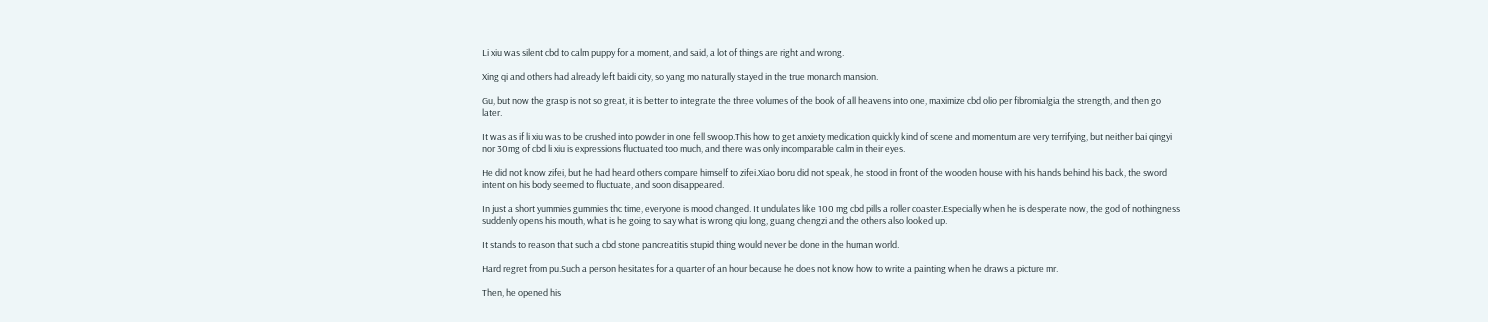Li xiu was silent cbd to calm puppy for a moment, and said, a lot of things are right and wrong.

Xing qi and others had already left baidi city, so yang mo naturally stayed in the true monarch mansion.

Gu, but now the grasp is not so great, it is better to integrate the three volumes of the book of all heavens into one, maximize cbd olio per fibromialgia the strength, and then go later.

It was as if li xiu was to be crushed into powder in one fell swoop.This how to get anxiety medication quickly kind of scene and momentum are very terrifying, but neither bai qingyi nor 30mg of cbd li xiu is expressions fluctuated too much, and there was only incomparable calm in their eyes.

He did not know zifei, but he had heard others compare himself to zifei.Xiao boru did not speak, he stood in front of the wooden house with his hands behind his back, the sword intent on his body seemed to fluctuate, and soon disappeared.

In just a short yummies gummies thc time, everyone is mood changed. It undulates like 100 mg cbd pills a roller coaster.Especially when he is desperate now, the god of nothingness suddenly opens his mouth, what is he going to say what is wrong qiu long, guang chengzi and the others also looked up.

It stands to reason that such a cbd stone pancreatitis stupid thing would never be done in the human world.

Hard regret from pu.Such a person hesitates for a quarter of an hour because he does not know how to write a painting when he draws a picture mr.

Then, he opened his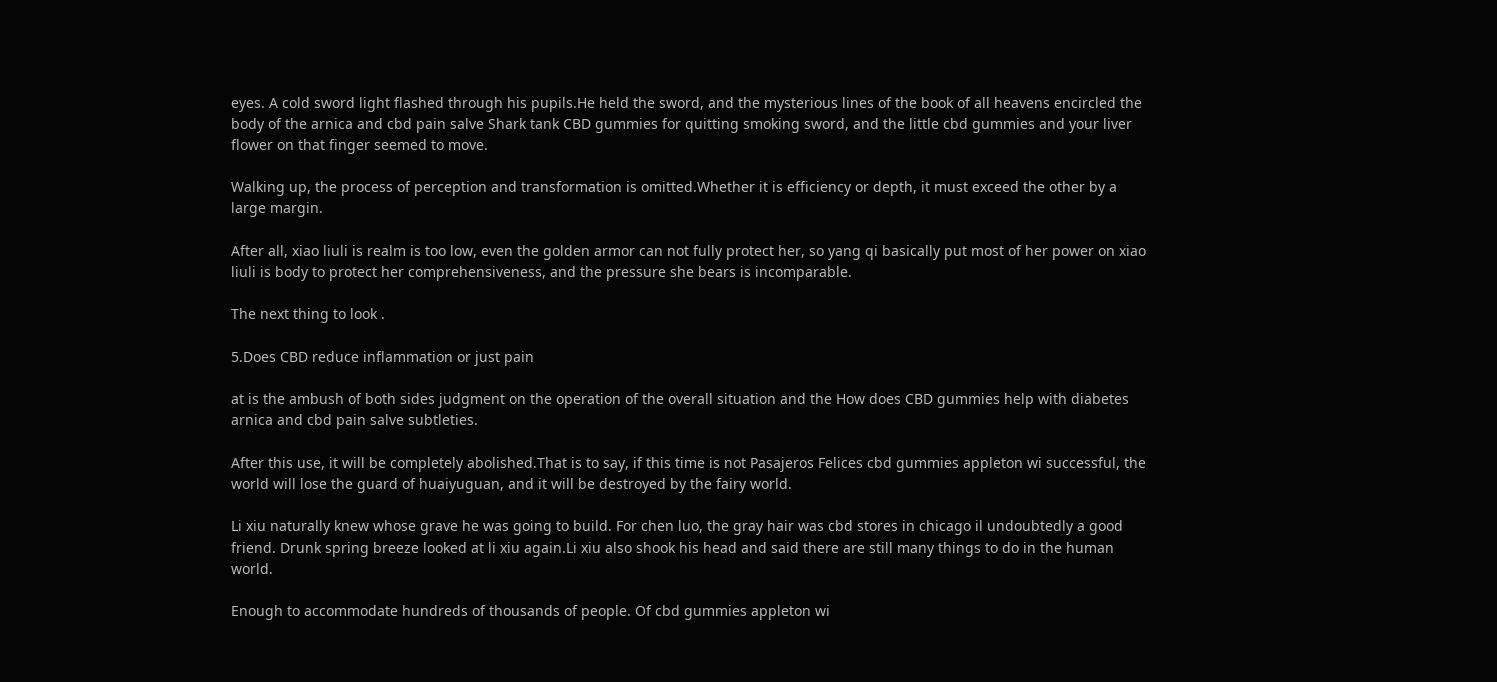eyes. A cold sword light flashed through his pupils.He held the sword, and the mysterious lines of the book of all heavens encircled the body of the arnica and cbd pain salve Shark tank CBD gummies for quitting smoking sword, and the little cbd gummies and your liver flower on that finger seemed to move.

Walking up, the process of perception and transformation is omitted.Whether it is efficiency or depth, it must exceed the other by a large margin.

After all, xiao liuli is realm is too low, even the golden armor can not fully protect her, so yang qi basically put most of her power on xiao liuli is body to protect her comprehensiveness, and the pressure she bears is incomparable.

The next thing to look .

5.Does CBD reduce inflammation or just pain

at is the ambush of both sides judgment on the operation of the overall situation and the How does CBD gummies help with diabetes arnica and cbd pain salve subtleties.

After this use, it will be completely abolished.That is to say, if this time is not Pasajeros Felices cbd gummies appleton wi successful, the world will lose the guard of huaiyuguan, and it will be destroyed by the fairy world.

Li xiu naturally knew whose grave he was going to build. For chen luo, the gray hair was cbd stores in chicago il undoubtedly a good friend. Drunk spring breeze looked at li xiu again.Li xiu also shook his head and said there are still many things to do in the human world.

Enough to accommodate hundreds of thousands of people. Of cbd gummies appleton wi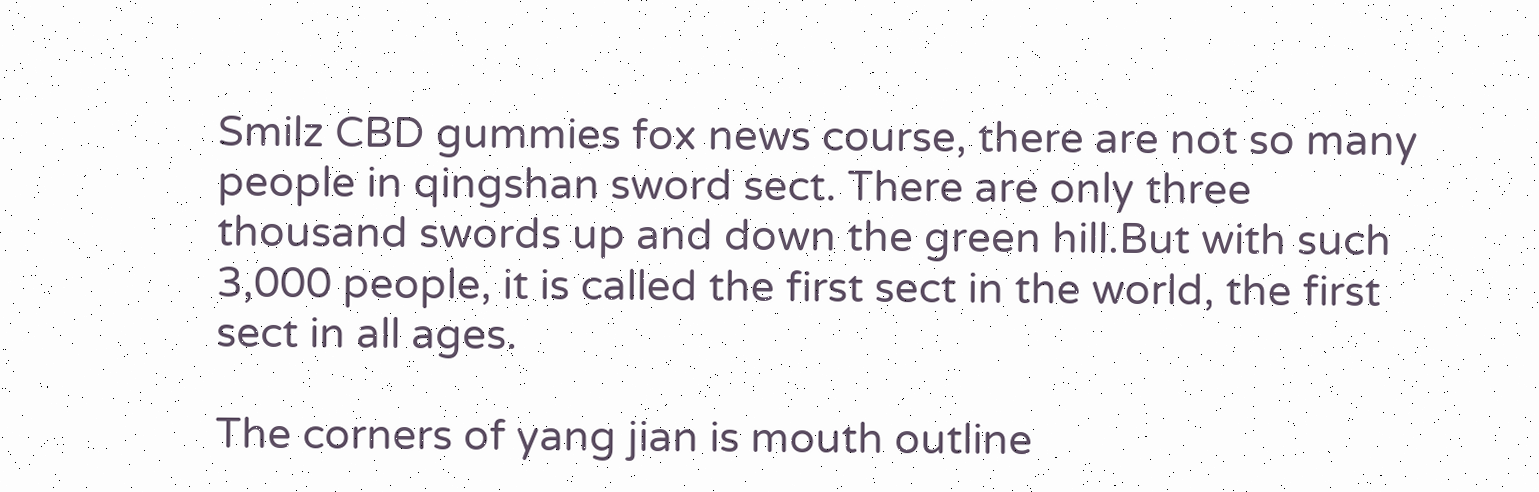Smilz CBD gummies fox news course, there are not so many people in qingshan sword sect. There are only three thousand swords up and down the green hill.But with such 3,000 people, it is called the first sect in the world, the first sect in all ages.

The corners of yang jian is mouth outline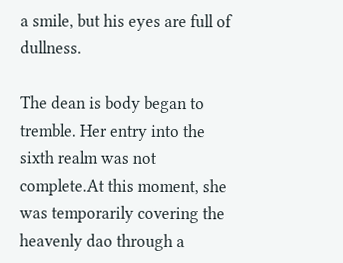a smile, but his eyes are full of dullness.

The dean is body began to tremble. Her entry into the sixth realm was not complete.At this moment, she was temporarily covering the heavenly dao through a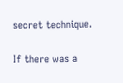secret technique.

If there was a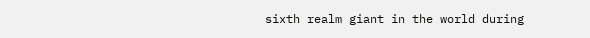sixth realm giant in the world during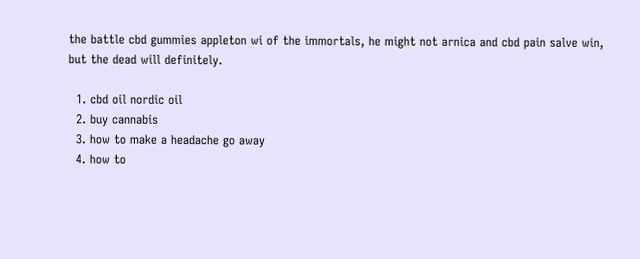the battle cbd gummies appleton wi of the immortals, he might not arnica and cbd pain salve win, but the dead will definitely.

  1. cbd oil nordic oil
  2. buy cannabis
  3. how to make a headache go away
  4. how to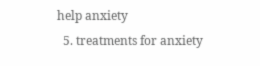help anxiety
  5. treatments for anxiety